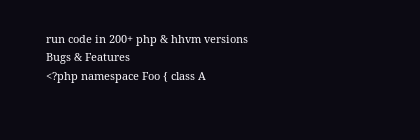run code in 200+ php & hhvm versions
Bugs & Features
<?php namespace Foo { class A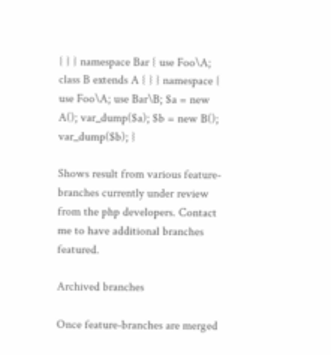{ } } namespace Bar { use Foo\A; class B extends A { } } namespace { use Foo\A; use Bar\B; $a = new A(); var_dump($a); $b = new B(); var_dump($b); }

Shows result from various feature-branches currently under review from the php developers. Contact me to have additional branches featured.

Archived branches

Once feature-branches are merged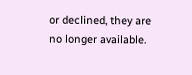or declined, they are no longer available.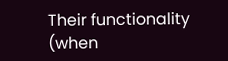Their functionality (when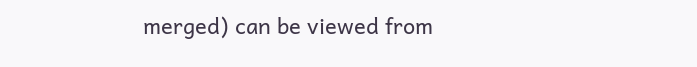merged) can be viewed from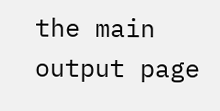the main output page